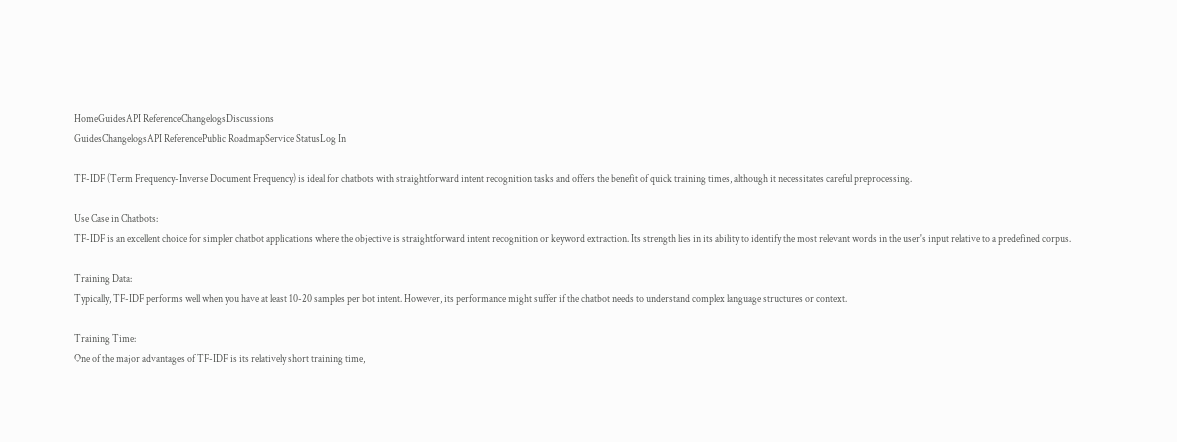HomeGuidesAPI ReferenceChangelogsDiscussions
GuidesChangelogsAPI ReferencePublic RoadmapService StatusLog In

TF-IDF (Term Frequency-Inverse Document Frequency) is ideal for chatbots with straightforward intent recognition tasks and offers the benefit of quick training times, although it necessitates careful preprocessing.

Use Case in Chatbots:
TF-IDF is an excellent choice for simpler chatbot applications where the objective is straightforward intent recognition or keyword extraction. Its strength lies in its ability to identify the most relevant words in the user's input relative to a predefined corpus.

Training Data:
Typically, TF-IDF performs well when you have at least 10-20 samples per bot intent. However, its performance might suffer if the chatbot needs to understand complex language structures or context.

Training Time:
One of the major advantages of TF-IDF is its relatively short training time,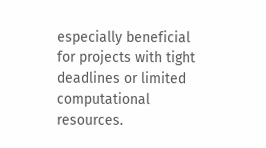especially beneficial for projects with tight deadlines or limited computational resources.